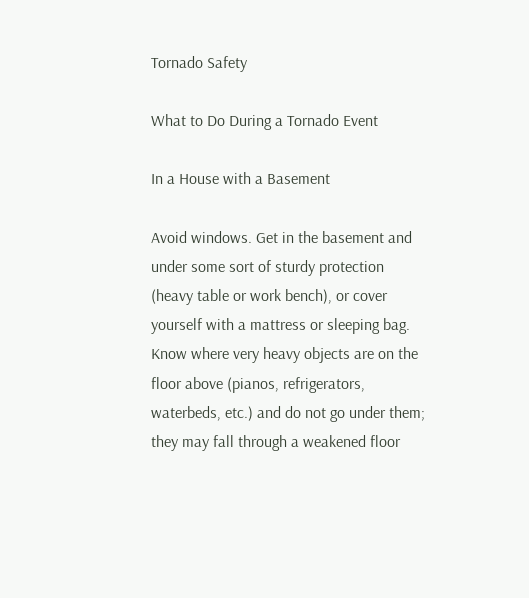Tornado Safety

What to Do During a Tornado Event

In a House with a Basement

Avoid windows. Get in the basement and under some sort of sturdy protection (heavy table or work bench), or cover yourself with a mattress or sleeping bag. Know where very heavy objects are on the floor above (pianos, refrigerators, waterbeds, etc.) and do not go under them; they may fall through a weakened floor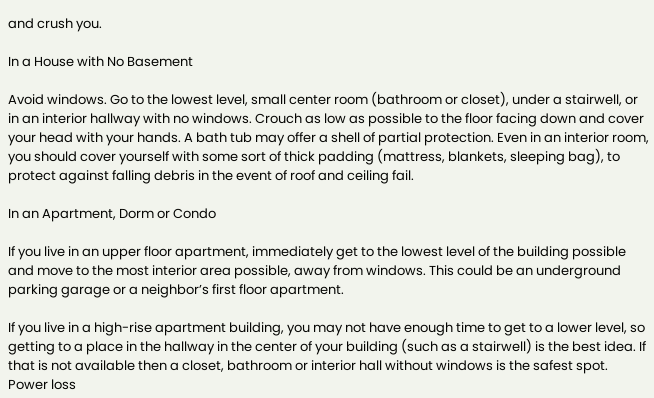and crush you.

In a House with No Basement

Avoid windows. Go to the lowest level, small center room (bathroom or closet), under a stairwell, or in an interior hallway with no windows. Crouch as low as possible to the floor facing down and cover your head with your hands. A bath tub may offer a shell of partial protection. Even in an interior room, you should cover yourself with some sort of thick padding (mattress, blankets, sleeping bag), to protect against falling debris in the event of roof and ceiling fail.

In an Apartment, Dorm or Condo

If you live in an upper floor apartment, immediately get to the lowest level of the building possible and move to the most interior area possible, away from windows. This could be an underground parking garage or a neighbor’s first floor apartment.

If you live in a high-rise apartment building, you may not have enough time to get to a lower level, so getting to a place in the hallway in the center of your building (such as a stairwell) is the best idea. If that is not available then a closet, bathroom or interior hall without windows is the safest spot. Power loss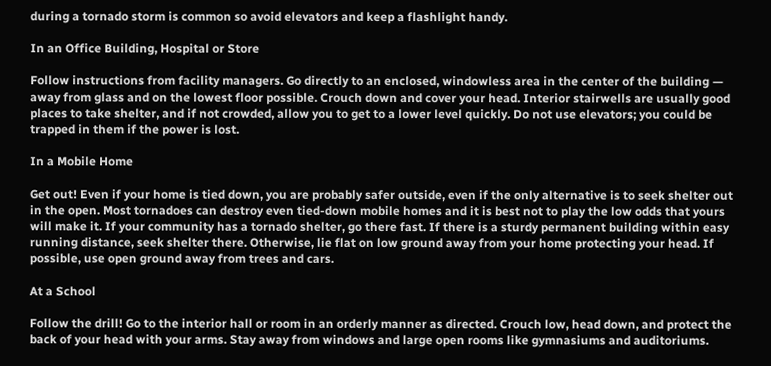during a tornado storm is common so avoid elevators and keep a flashlight handy.

In an Office Building, Hospital or Store

Follow instructions from facility managers. Go directly to an enclosed, windowless area in the center of the building — away from glass and on the lowest floor possible. Crouch down and cover your head. Interior stairwells are usually good places to take shelter, and if not crowded, allow you to get to a lower level quickly. Do not use elevators; you could be trapped in them if the power is lost.

In a Mobile Home

Get out! Even if your home is tied down, you are probably safer outside, even if the only alternative is to seek shelter out in the open. Most tornadoes can destroy even tied-down mobile homes and it is best not to play the low odds that yours will make it. If your community has a tornado shelter, go there fast. If there is a sturdy permanent building within easy running distance, seek shelter there. Otherwise, lie flat on low ground away from your home protecting your head. If possible, use open ground away from trees and cars.

At a School

Follow the drill! Go to the interior hall or room in an orderly manner as directed. Crouch low, head down, and protect the back of your head with your arms. Stay away from windows and large open rooms like gymnasiums and auditoriums.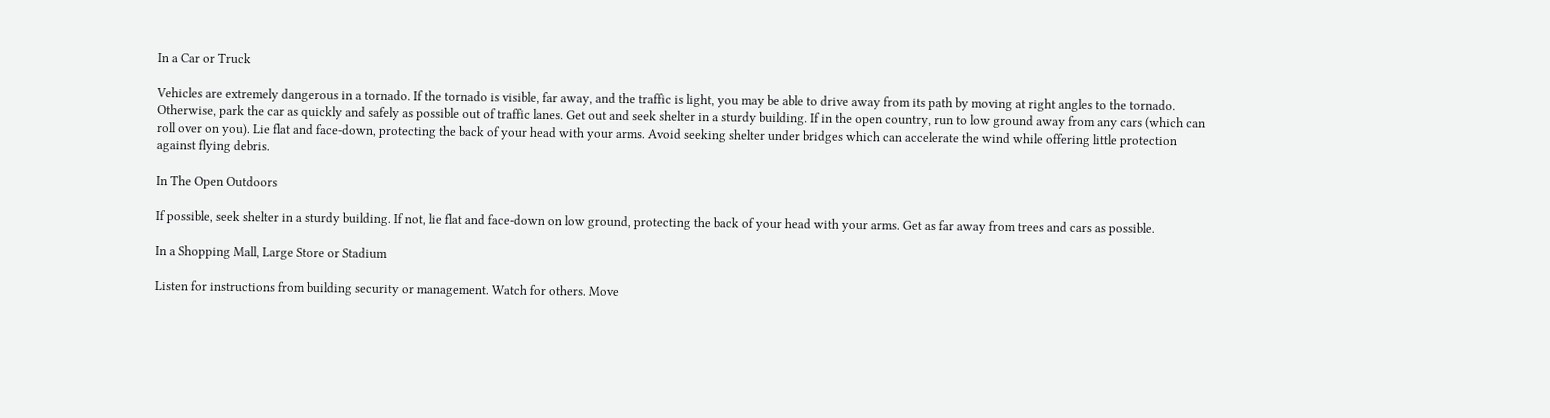In a Car or Truck

Vehicles are extremely dangerous in a tornado. If the tornado is visible, far away, and the traffic is light, you may be able to drive away from its path by moving at right angles to the tornado. Otherwise, park the car as quickly and safely as possible out of traffic lanes. Get out and seek shelter in a sturdy building. If in the open country, run to low ground away from any cars (which can roll over on you). Lie flat and face-down, protecting the back of your head with your arms. Avoid seeking shelter under bridges which can accelerate the wind while offering little protection against flying debris.

In The Open Outdoors

If possible, seek shelter in a sturdy building. If not, lie flat and face-down on low ground, protecting the back of your head with your arms. Get as far away from trees and cars as possible.

In a Shopping Mall, Large Store or Stadium

Listen for instructions from building security or management. Watch for others. Move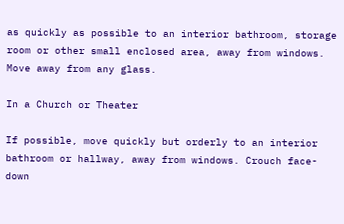as quickly as possible to an interior bathroom, storage room or other small enclosed area, away from windows. Move away from any glass.

In a Church or Theater

If possible, move quickly but orderly to an interior bathroom or hallway, away from windows. Crouch face-down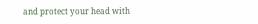and protect your head with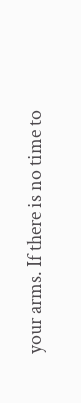your arms. If there is no time to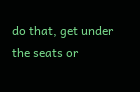do that, get under the seats or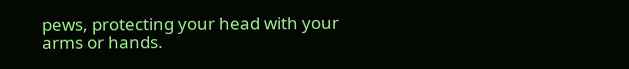pews, protecting your head with your arms or hands.